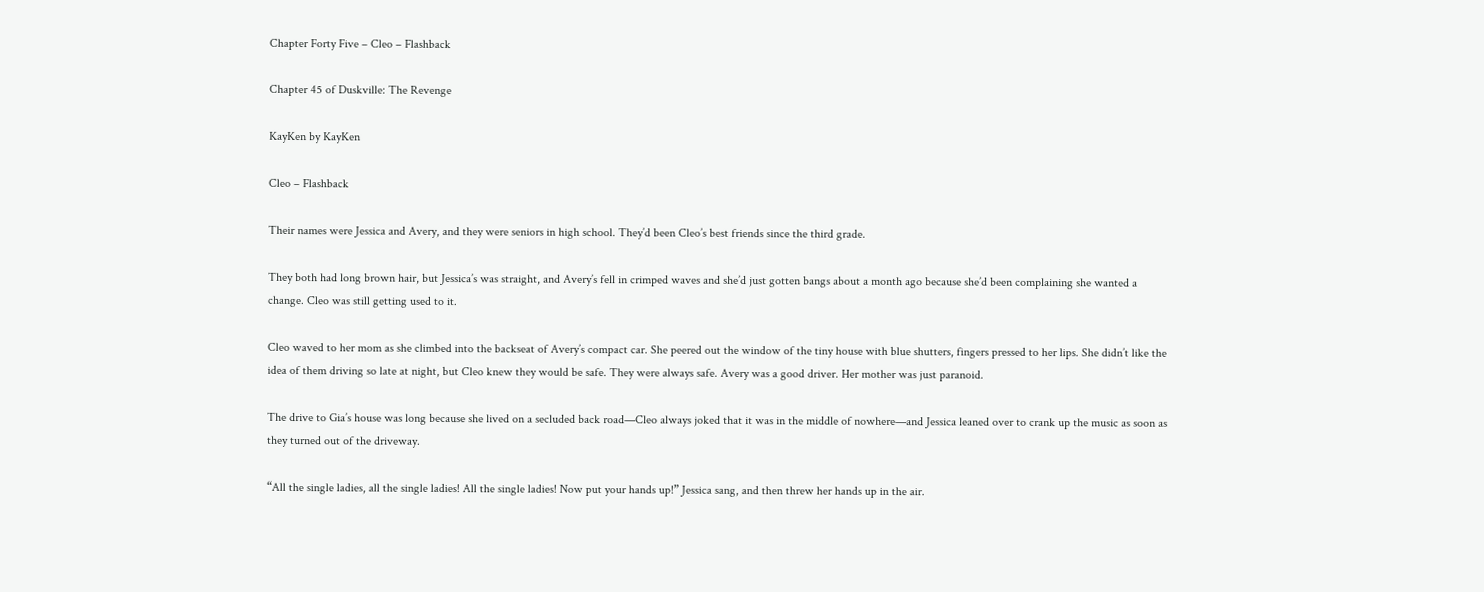Chapter Forty Five – Cleo – Flashback

Chapter 45 of Duskville: The Revenge

KayKen by KayKen

Cleo – Flashback

Their names were Jessica and Avery, and they were seniors in high school. They’d been Cleo’s best friends since the third grade.

They both had long brown hair, but Jessica’s was straight, and Avery’s fell in crimped waves and she’d just gotten bangs about a month ago because she’d been complaining she wanted a change. Cleo was still getting used to it.

Cleo waved to her mom as she climbed into the backseat of Avery’s compact car. She peered out the window of the tiny house with blue shutters, fingers pressed to her lips. She didn’t like the idea of them driving so late at night, but Cleo knew they would be safe. They were always safe. Avery was a good driver. Her mother was just paranoid.

The drive to Gia’s house was long because she lived on a secluded back road—Cleo always joked that it was in the middle of nowhere—and Jessica leaned over to crank up the music as soon as they turned out of the driveway.

“All the single ladies, all the single ladies! All the single ladies! Now put your hands up!” Jessica sang, and then threw her hands up in the air.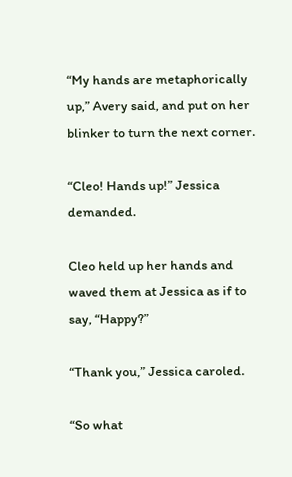“My hands are metaphorically up,” Avery said, and put on her blinker to turn the next corner.

“Cleo! Hands up!” Jessica demanded.

Cleo held up her hands and waved them at Jessica as if to say, “Happy?”

“Thank you,” Jessica caroled.

“So what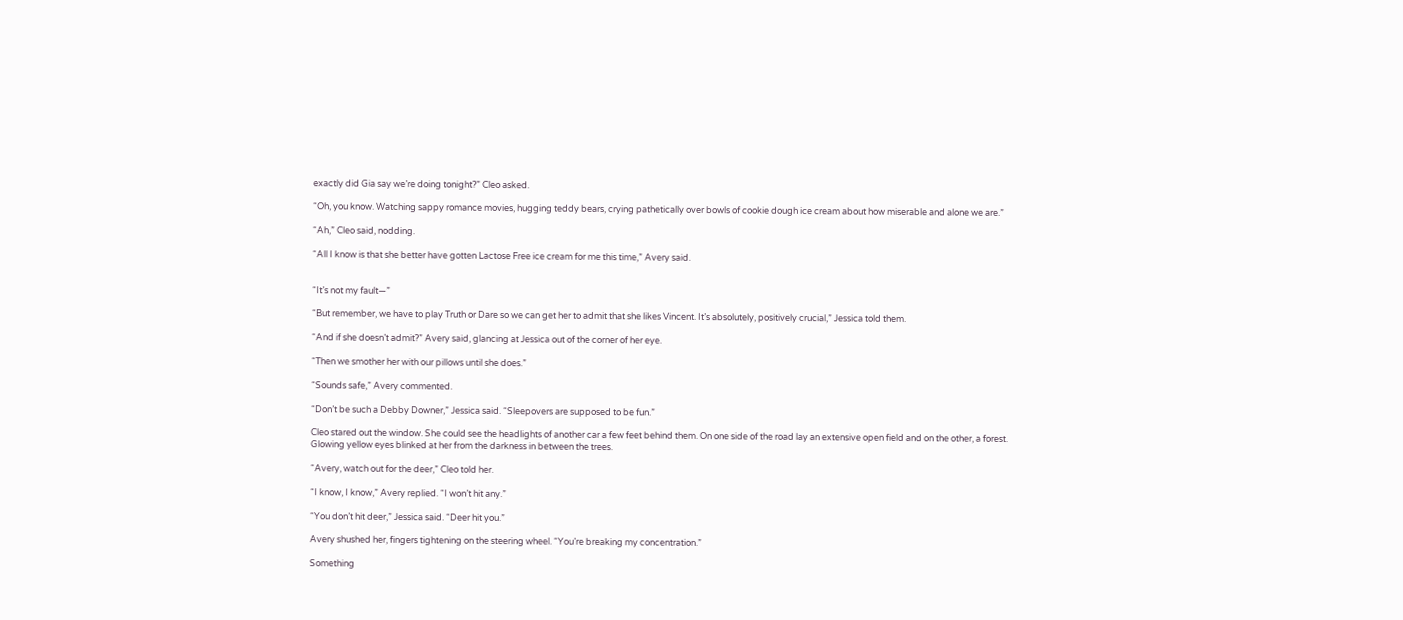exactly did Gia say we’re doing tonight?” Cleo asked.

“Oh, you know. Watching sappy romance movies, hugging teddy bears, crying pathetically over bowls of cookie dough ice cream about how miserable and alone we are.”

“Ah,” Cleo said, nodding.

“All I know is that she better have gotten Lactose Free ice cream for me this time,” Avery said.


“It’s not my fault—”

“But remember, we have to play Truth or Dare so we can get her to admit that she likes Vincent. It’s absolutely, positively crucial,” Jessica told them.

“And if she doesn’t admit?” Avery said, glancing at Jessica out of the corner of her eye.

“Then we smother her with our pillows until she does.”

“Sounds safe,” Avery commented.

“Don’t be such a Debby Downer,” Jessica said. “Sleepovers are supposed to be fun.”

Cleo stared out the window. She could see the headlights of another car a few feet behind them. On one side of the road lay an extensive open field and on the other, a forest. Glowing yellow eyes blinked at her from the darkness in between the trees.

“Avery, watch out for the deer,” Cleo told her.

“I know, I know,” Avery replied. “I won’t hit any.”

“You don’t hit deer,” Jessica said. “Deer hit you.”

Avery shushed her, fingers tightening on the steering wheel. “You’re breaking my concentration.”

Something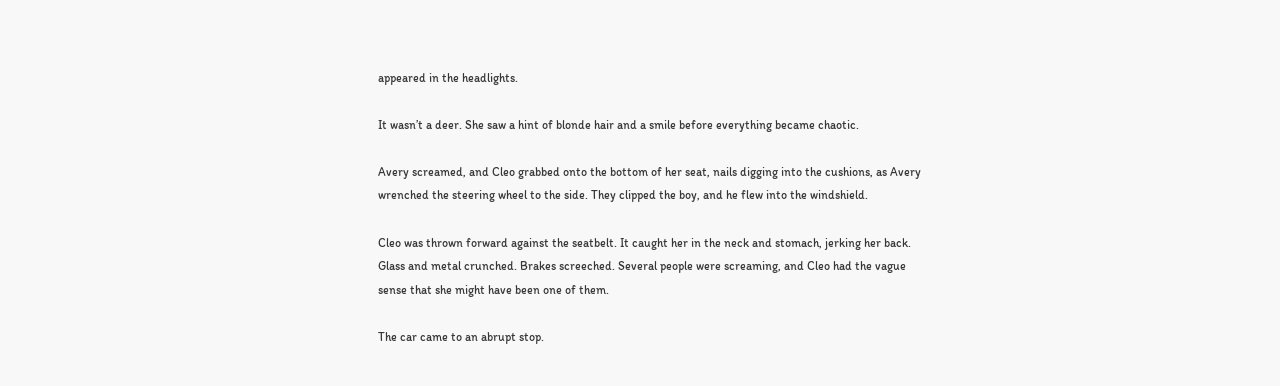appeared in the headlights.

It wasn’t a deer. She saw a hint of blonde hair and a smile before everything became chaotic.

Avery screamed, and Cleo grabbed onto the bottom of her seat, nails digging into the cushions, as Avery wrenched the steering wheel to the side. They clipped the boy, and he flew into the windshield.

Cleo was thrown forward against the seatbelt. It caught her in the neck and stomach, jerking her back. Glass and metal crunched. Brakes screeched. Several people were screaming, and Cleo had the vague sense that she might have been one of them.

The car came to an abrupt stop.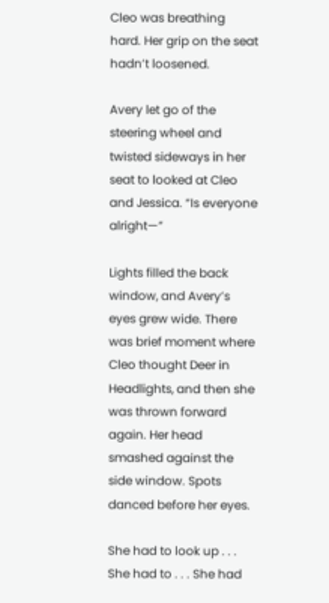Cleo was breathing hard. Her grip on the seat hadn’t loosened.

Avery let go of the steering wheel and twisted sideways in her seat to looked at Cleo and Jessica. “Is everyone alright—”

Lights filled the back window, and Avery’s eyes grew wide. There was brief moment where Cleo thought Deer in Headlights, and then she was thrown forward again. Her head smashed against the side window. Spots danced before her eyes.

She had to look up . . . She had to . . . She had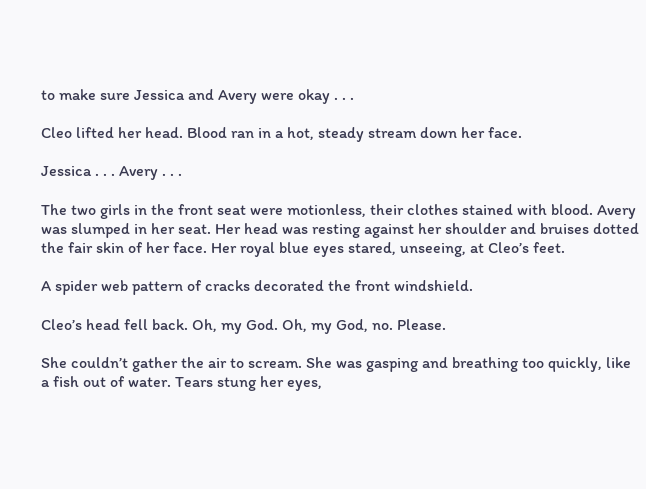to make sure Jessica and Avery were okay . . .

Cleo lifted her head. Blood ran in a hot, steady stream down her face.

Jessica . . . Avery . . .

The two girls in the front seat were motionless, their clothes stained with blood. Avery was slumped in her seat. Her head was resting against her shoulder and bruises dotted the fair skin of her face. Her royal blue eyes stared, unseeing, at Cleo’s feet.

A spider web pattern of cracks decorated the front windshield.

Cleo’s head fell back. Oh, my God. Oh, my God, no. Please.

She couldn’t gather the air to scream. She was gasping and breathing too quickly, like a fish out of water. Tears stung her eyes,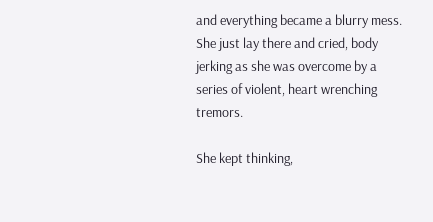and everything became a blurry mess. She just lay there and cried, body jerking as she was overcome by a series of violent, heart wrenching tremors.

She kept thinking,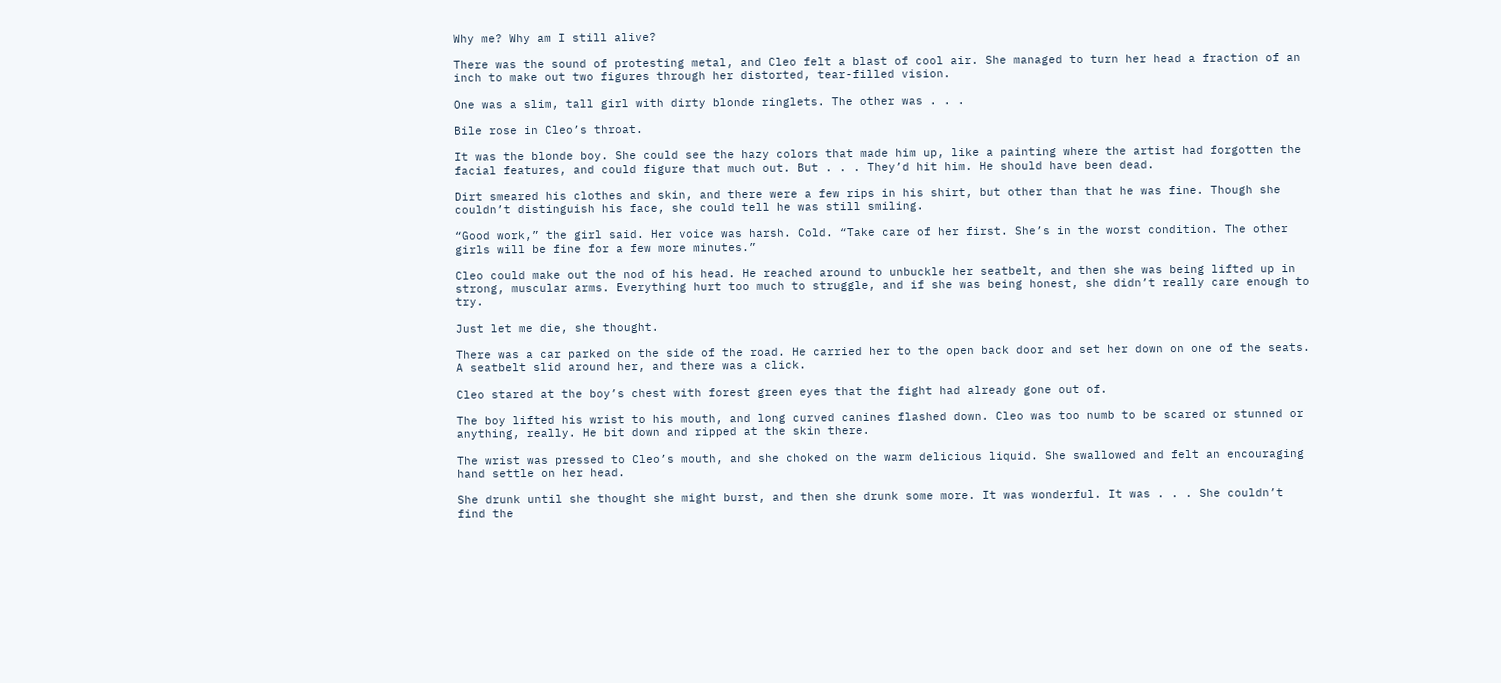Why me? Why am I still alive?

There was the sound of protesting metal, and Cleo felt a blast of cool air. She managed to turn her head a fraction of an inch to make out two figures through her distorted, tear-filled vision.

One was a slim, tall girl with dirty blonde ringlets. The other was . . .

Bile rose in Cleo’s throat.

It was the blonde boy. She could see the hazy colors that made him up, like a painting where the artist had forgotten the facial features, and could figure that much out. But . . . They’d hit him. He should have been dead.

Dirt smeared his clothes and skin, and there were a few rips in his shirt, but other than that he was fine. Though she couldn’t distinguish his face, she could tell he was still smiling.

“Good work,” the girl said. Her voice was harsh. Cold. “Take care of her first. She’s in the worst condition. The other girls will be fine for a few more minutes.”

Cleo could make out the nod of his head. He reached around to unbuckle her seatbelt, and then she was being lifted up in strong, muscular arms. Everything hurt too much to struggle, and if she was being honest, she didn’t really care enough to try.

Just let me die, she thought.

There was a car parked on the side of the road. He carried her to the open back door and set her down on one of the seats. A seatbelt slid around her, and there was a click.

Cleo stared at the boy’s chest with forest green eyes that the fight had already gone out of.

The boy lifted his wrist to his mouth, and long curved canines flashed down. Cleo was too numb to be scared or stunned or anything, really. He bit down and ripped at the skin there.

The wrist was pressed to Cleo’s mouth, and she choked on the warm delicious liquid. She swallowed and felt an encouraging hand settle on her head.

She drunk until she thought she might burst, and then she drunk some more. It was wonderful. It was . . . She couldn’t find the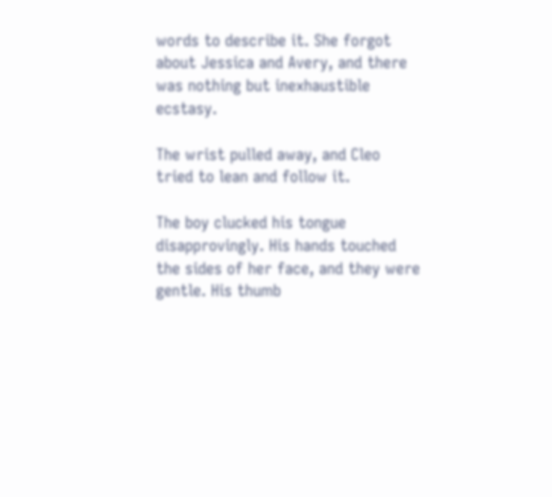words to describe it. She forgot about Jessica and Avery, and there was nothing but inexhaustible ecstasy.

The wrist pulled away, and Cleo tried to lean and follow it.

The boy clucked his tongue disapprovingly. His hands touched the sides of her face, and they were gentle. His thumb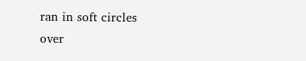ran in soft circles over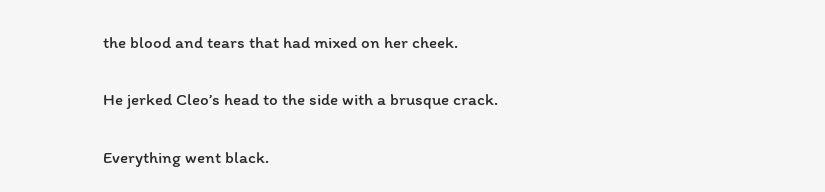the blood and tears that had mixed on her cheek.

He jerked Cleo’s head to the side with a brusque crack.

Everything went black.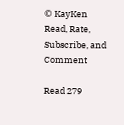© KayKen
Read, Rate, Subscribe, and Comment

Read 279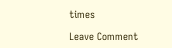times

Leave Comment